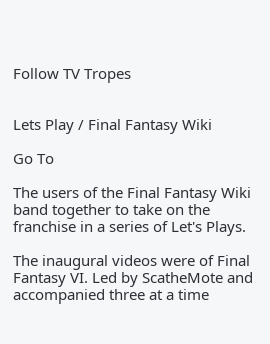Follow TV Tropes


Lets Play / Final Fantasy Wiki

Go To

The users of the Final Fantasy Wiki band together to take on the franchise in a series of Let's Plays.

The inaugural videos were of Final Fantasy VI. Led by ScatheMote and accompanied three at a time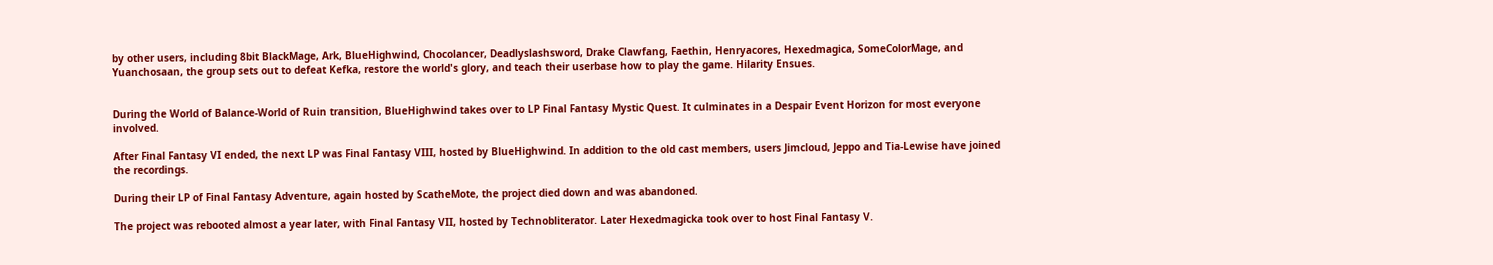by other users, including 8bit BlackMage, Ark, BlueHighwind, Chocolancer, Deadlyslashsword, Drake Clawfang, Faethin, Henryacores, Hexedmagica, SomeColorMage, and Yuanchosaan, the group sets out to defeat Kefka, restore the world's glory, and teach their userbase how to play the game. Hilarity Ensues.


During the World of Balance-World of Ruin transition, BlueHighwind takes over to LP Final Fantasy Mystic Quest. It culminates in a Despair Event Horizon for most everyone involved.

After Final Fantasy VI ended, the next LP was Final Fantasy VIII, hosted by BlueHighwind. In addition to the old cast members, users Jimcloud, Jeppo and Tia-Lewise have joined the recordings.

During their LP of Final Fantasy Adventure, again hosted by ScatheMote, the project died down and was abandoned.

The project was rebooted almost a year later, with Final Fantasy VII, hosted by Technobliterator. Later Hexedmagicka took over to host Final Fantasy V.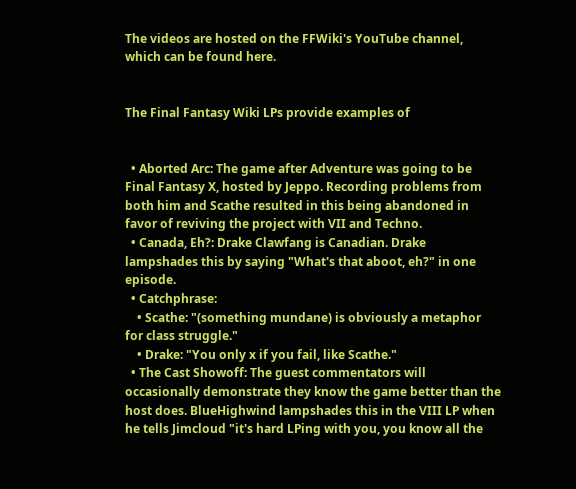The videos are hosted on the FFWiki's YouTube channel, which can be found here.


The Final Fantasy Wiki LPs provide examples of


  • Aborted Arc: The game after Adventure was going to be Final Fantasy X, hosted by Jeppo. Recording problems from both him and Scathe resulted in this being abandoned in favor of reviving the project with VII and Techno.
  • Canada, Eh?: Drake Clawfang is Canadian. Drake lampshades this by saying "What's that aboot, eh?" in one episode.
  • Catchphrase:
    • Scathe: "(something mundane) is obviously a metaphor for class struggle."
    • Drake: "You only x if you fail, like Scathe."
  • The Cast Showoff: The guest commentators will occasionally demonstrate they know the game better than the host does. BlueHighwind lampshades this in the VIII LP when he tells Jimcloud "it's hard LPing with you, you know all the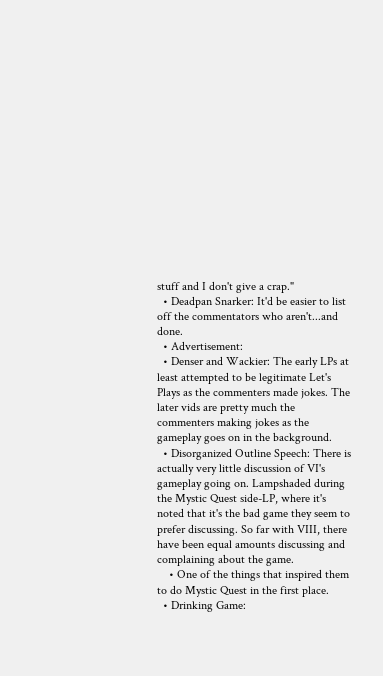stuff and I don't give a crap."
  • Deadpan Snarker: It'd be easier to list off the commentators who aren't...and done.
  • Advertisement:
  • Denser and Wackier: The early LPs at least attempted to be legitimate Let's Plays as the commenters made jokes. The later vids are pretty much the commenters making jokes as the gameplay goes on in the background.
  • Disorganized Outline Speech: There is actually very little discussion of VI's gameplay going on. Lampshaded during the Mystic Quest side-LP, where it's noted that it's the bad game they seem to prefer discussing. So far with VIII, there have been equal amounts discussing and complaining about the game.
    • One of the things that inspired them to do Mystic Quest in the first place.
  • Drinking Game: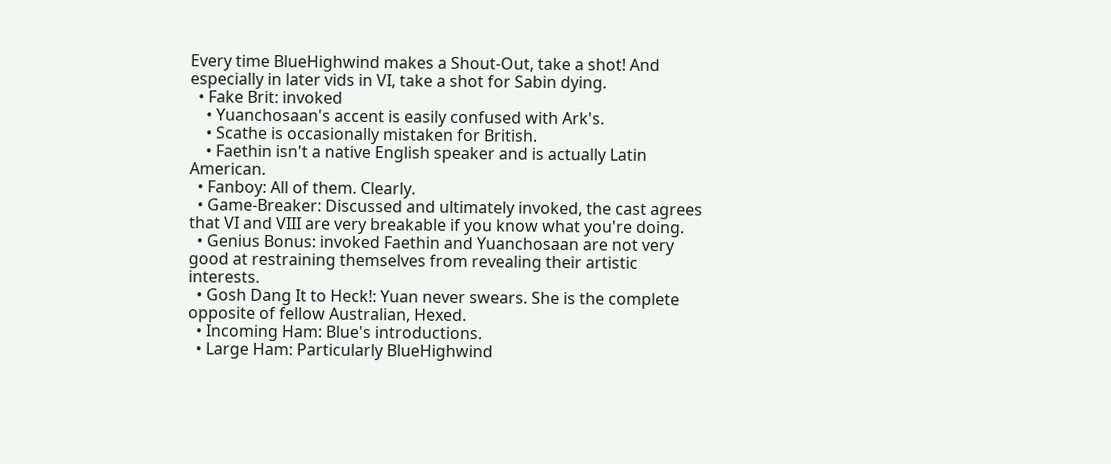Every time BlueHighwind makes a Shout-Out, take a shot! And especially in later vids in VI, take a shot for Sabin dying.
  • Fake Brit: invoked
    • Yuanchosaan's accent is easily confused with Ark's.
    • Scathe is occasionally mistaken for British.
    • Faethin isn't a native English speaker and is actually Latin American.
  • Fanboy: All of them. Clearly.
  • Game-Breaker: Discussed and ultimately invoked, the cast agrees that VI and VIII are very breakable if you know what you're doing.
  • Genius Bonus: invoked Faethin and Yuanchosaan are not very good at restraining themselves from revealing their artistic interests.
  • Gosh Dang It to Heck!: Yuan never swears. She is the complete opposite of fellow Australian, Hexed.
  • Incoming Ham: Blue's introductions.
  • Large Ham: Particularly BlueHighwind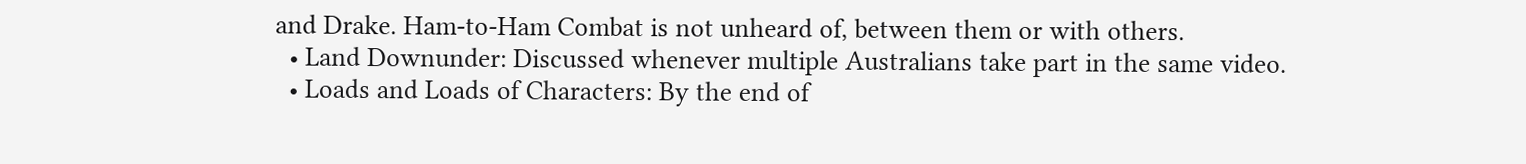and Drake. Ham-to-Ham Combat is not unheard of, between them or with others.
  • Land Downunder: Discussed whenever multiple Australians take part in the same video.
  • Loads and Loads of Characters: By the end of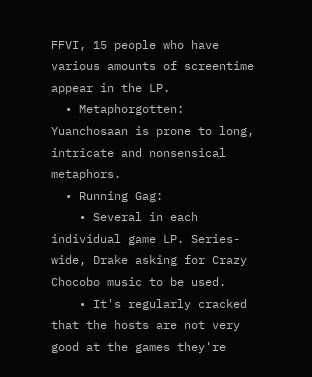FFVI, 15 people who have various amounts of screentime appear in the LP.
  • Metaphorgotten: Yuanchosaan is prone to long, intricate and nonsensical metaphors.
  • Running Gag:
    • Several in each individual game LP. Series-wide, Drake asking for Crazy Chocobo music to be used.
    • It's regularly cracked that the hosts are not very good at the games they're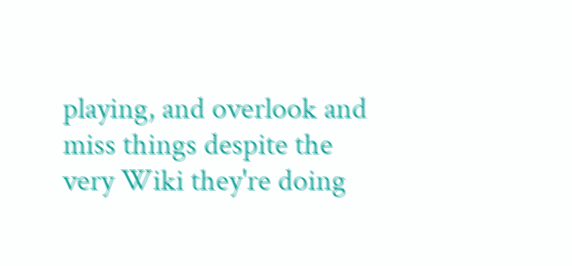playing, and overlook and miss things despite the very Wiki they're doing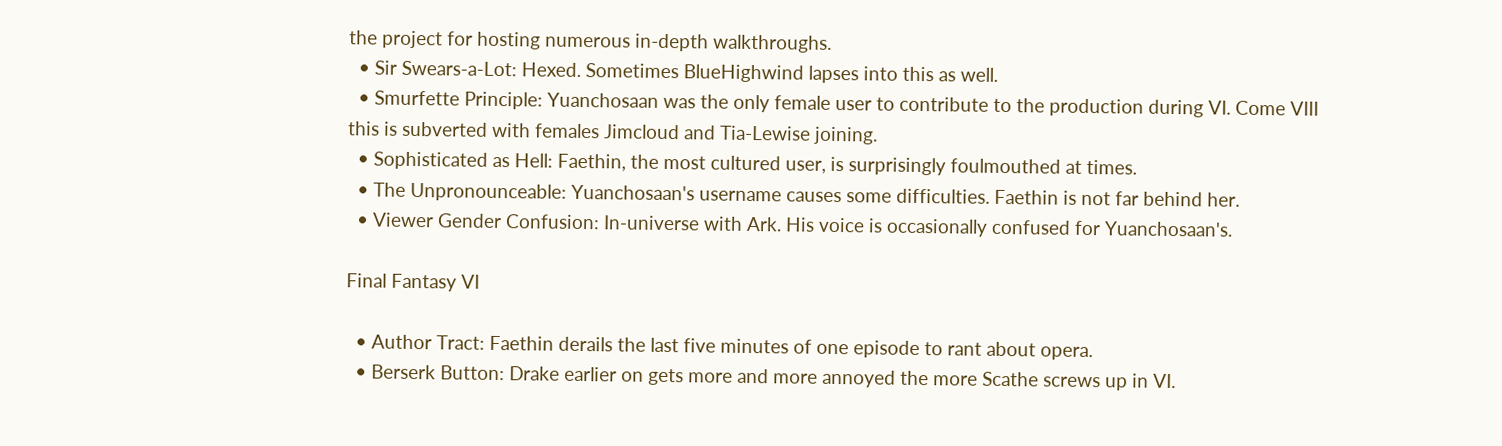the project for hosting numerous in-depth walkthroughs.
  • Sir Swears-a-Lot: Hexed. Sometimes BlueHighwind lapses into this as well.
  • Smurfette Principle: Yuanchosaan was the only female user to contribute to the production during VI. Come VIII this is subverted with females Jimcloud and Tia-Lewise joining.
  • Sophisticated as Hell: Faethin, the most cultured user, is surprisingly foulmouthed at times.
  • The Unpronounceable: Yuanchosaan's username causes some difficulties. Faethin is not far behind her.
  • Viewer Gender Confusion: In-universe with Ark. His voice is occasionally confused for Yuanchosaan's.

Final Fantasy VI

  • Author Tract: Faethin derails the last five minutes of one episode to rant about opera.
  • Berserk Button: Drake earlier on gets more and more annoyed the more Scathe screws up in VI.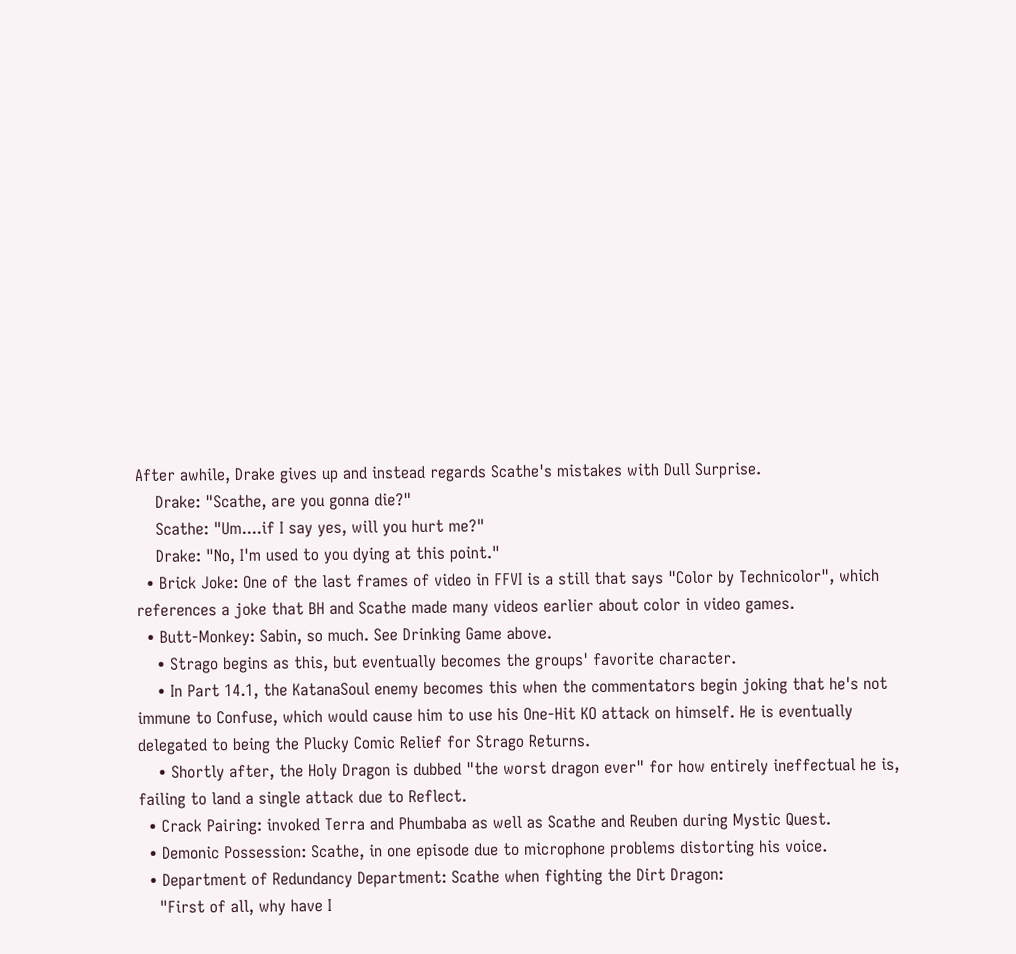After awhile, Drake gives up and instead regards Scathe's mistakes with Dull Surprise.
    Drake: "Scathe, are you gonna die?"
    Scathe: "Um....if I say yes, will you hurt me?"
    Drake: "No, I'm used to you dying at this point."
  • Brick Joke: One of the last frames of video in FFVI is a still that says "Color by Technicolor", which references a joke that BH and Scathe made many videos earlier about color in video games.
  • Butt-Monkey: Sabin, so much. See Drinking Game above.
    • Strago begins as this, but eventually becomes the groups' favorite character.
    • In Part 14.1, the KatanaSoul enemy becomes this when the commentators begin joking that he's not immune to Confuse, which would cause him to use his One-Hit KO attack on himself. He is eventually delegated to being the Plucky Comic Relief for Strago Returns.
    • Shortly after, the Holy Dragon is dubbed "the worst dragon ever" for how entirely ineffectual he is, failing to land a single attack due to Reflect.
  • Crack Pairing: invoked Terra and Phumbaba as well as Scathe and Reuben during Mystic Quest.
  • Demonic Possession: Scathe, in one episode due to microphone problems distorting his voice.
  • Department of Redundancy Department: Scathe when fighting the Dirt Dragon:
    "First of all, why have I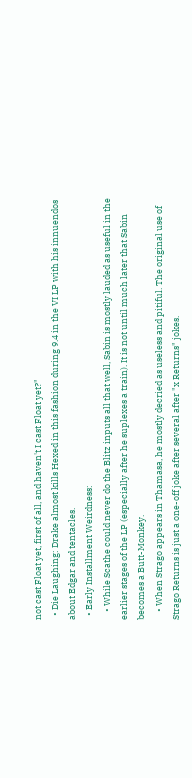not cast Float yet, first of all, and haven't I cast Float yet?"
  • Die Laughing: Drake almost kills Hexed in this fashion during 9.4 in the VI LP with his innuendos about Edgar and tentacles.
  • Early Installment Weirdness:
    • While Scathe could never do the Blitz inputs all that well, Sabin is mostly lauded as useful in the earlier stages of the LP (especially after he suplexes a train). It is not until much later that Sabin becomes a Butt-Monkey.
    • When Strago appears in Thamasa, he mostly decried as useless and pitiful. The original use of Strago Returns is just a one-off joke after several after "x Returns" jokes.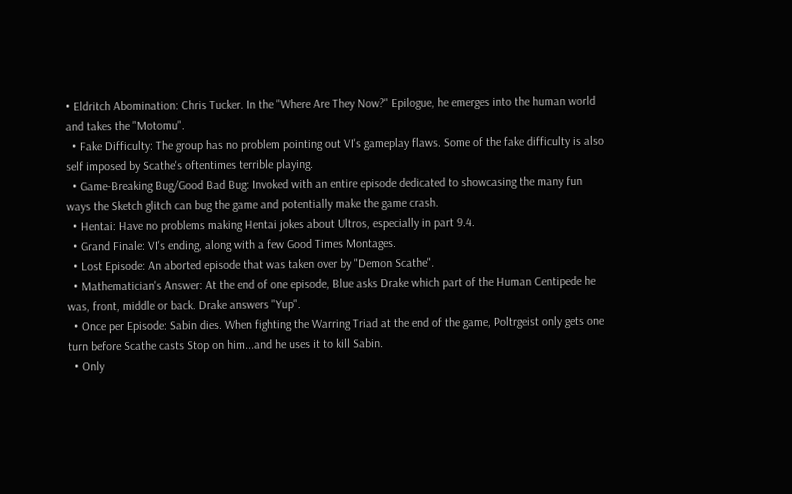• Eldritch Abomination: Chris Tucker. In the "Where Are They Now?" Epilogue, he emerges into the human world and takes the "Motomu".
  • Fake Difficulty: The group has no problem pointing out VI's gameplay flaws. Some of the fake difficulty is also self imposed by Scathe's oftentimes terrible playing.
  • Game-Breaking Bug/Good Bad Bug: Invoked with an entire episode dedicated to showcasing the many fun ways the Sketch glitch can bug the game and potentially make the game crash.
  • Hentai: Have no problems making Hentai jokes about Ultros, especially in part 9.4.
  • Grand Finale: VI's ending, along with a few Good Times Montages.
  • Lost Episode: An aborted episode that was taken over by "Demon Scathe".
  • Mathematician's Answer: At the end of one episode, Blue asks Drake which part of the Human Centipede he was, front, middle or back. Drake answers "Yup".
  • Once per Episode: Sabin dies. When fighting the Warring Triad at the end of the game, Poltrgeist only gets one turn before Scathe casts Stop on him...and he uses it to kill Sabin.
  • Only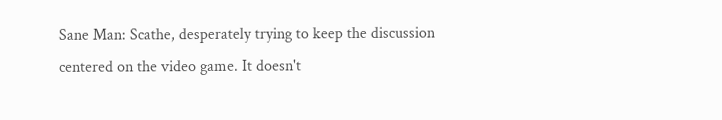Sane Man: Scathe, desperately trying to keep the discussion centered on the video game. It doesn't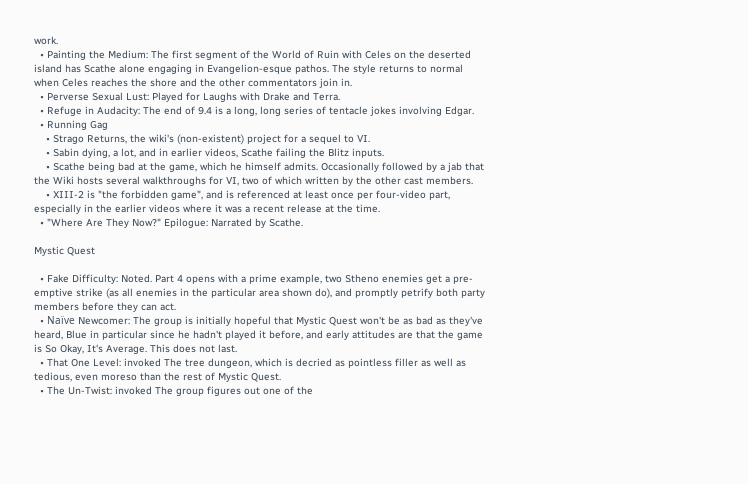work.
  • Painting the Medium: The first segment of the World of Ruin with Celes on the deserted island has Scathe alone engaging in Evangelion-esque pathos. The style returns to normal when Celes reaches the shore and the other commentators join in.
  • Perverse Sexual Lust: Played for Laughs with Drake and Terra.
  • Refuge in Audacity: The end of 9.4 is a long, long series of tentacle jokes involving Edgar.
  • Running Gag
    • Strago Returns, the wiki's (non-existent) project for a sequel to VI.
    • Sabin dying, a lot, and in earlier videos, Scathe failing the Blitz inputs.
    • Scathe being bad at the game, which he himself admits. Occasionally followed by a jab that the Wiki hosts several walkthroughs for VI, two of which written by the other cast members.
    • XIII-2 is "the forbidden game", and is referenced at least once per four-video part, especially in the earlier videos where it was a recent release at the time.
  • "Where Are They Now?" Epilogue: Narrated by Scathe.

Mystic Quest

  • Fake Difficulty: Noted. Part 4 opens with a prime example, two Stheno enemies get a pre-emptive strike (as all enemies in the particular area shown do), and promptly petrify both party members before they can act.
  • Naïve Newcomer: The group is initially hopeful that Mystic Quest won't be as bad as they've heard, Blue in particular since he hadn't played it before, and early attitudes are that the game is So Okay, It's Average. This does not last.
  • That One Level: invoked The tree dungeon, which is decried as pointless filler as well as tedious, even moreso than the rest of Mystic Quest.
  • The Un-Twist: invoked The group figures out one of the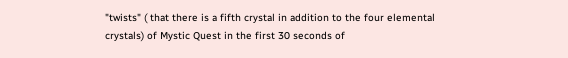"twists" ( that there is a fifth crystal in addition to the four elemental crystals) of Mystic Quest in the first 30 seconds of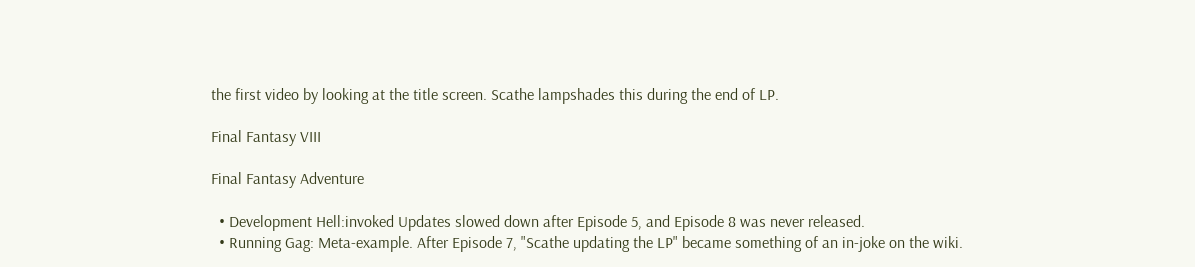the first video by looking at the title screen. Scathe lampshades this during the end of LP.

Final Fantasy VIII

Final Fantasy Adventure

  • Development Hell:invoked Updates slowed down after Episode 5, and Episode 8 was never released.
  • Running Gag: Meta-example. After Episode 7, "Scathe updating the LP" became something of an in-joke on the wiki.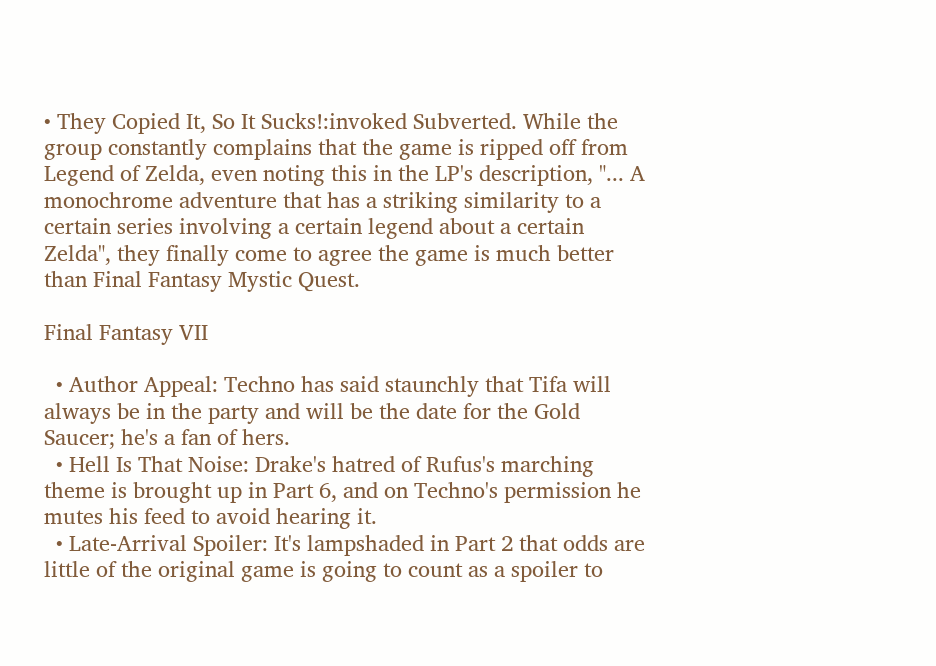• They Copied It, So It Sucks!:invoked Subverted. While the group constantly complains that the game is ripped off from Legend of Zelda, even noting this in the LP's description, "... A monochrome adventure that has a striking similarity to a certain series involving a certain legend about a certain Zelda", they finally come to agree the game is much better than Final Fantasy Mystic Quest.

Final Fantasy VII

  • Author Appeal: Techno has said staunchly that Tifa will always be in the party and will be the date for the Gold Saucer; he's a fan of hers.
  • Hell Is That Noise: Drake's hatred of Rufus's marching theme is brought up in Part 6, and on Techno's permission he mutes his feed to avoid hearing it.
  • Late-Arrival Spoiler: It's lampshaded in Part 2 that odds are little of the original game is going to count as a spoiler to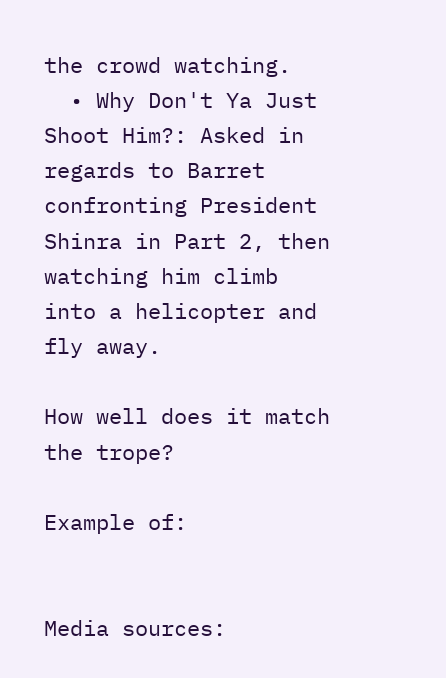the crowd watching.
  • Why Don't Ya Just Shoot Him?: Asked in regards to Barret confronting President Shinra in Part 2, then watching him climb into a helicopter and fly away.

How well does it match the trope?

Example of:


Media sources: